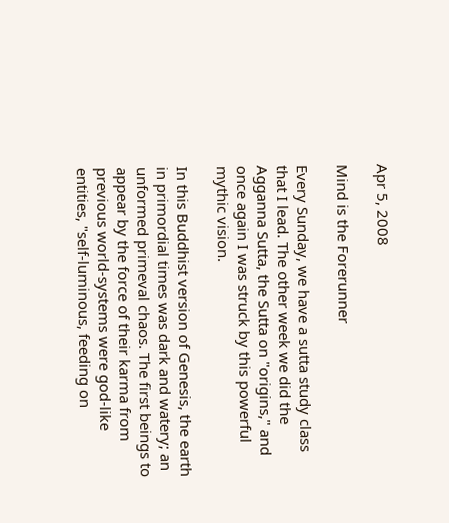Apr 5, 2008

Mind is the Forerunner

Every Sunday, we have a sutta study class that I lead. The other week we did the Agganna Sutta, the Sutta on "origins," and once again I was struck by this powerful mythic vision.

In this Buddhist version of Genesis, the earth in primordial times was dark and watery; an unformed primeval chaos. The first beings to appear by the force of their karma from previous world-systems were god-like entities, "self-luminous, feeding on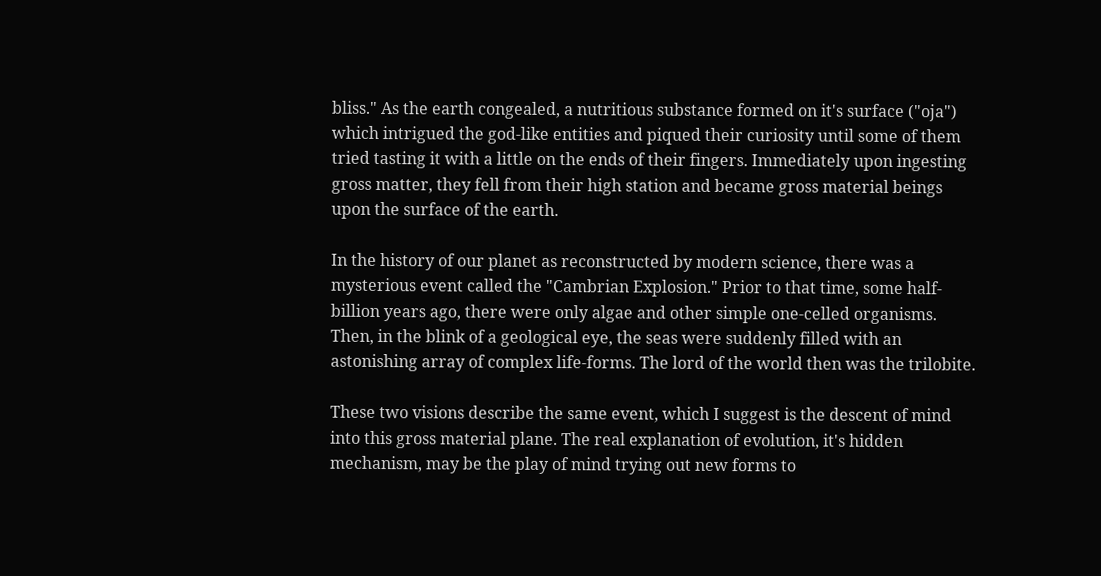bliss." As the earth congealed, a nutritious substance formed on it's surface ("oja") which intrigued the god-like entities and piqued their curiosity until some of them tried tasting it with a little on the ends of their fingers. Immediately upon ingesting gross matter, they fell from their high station and became gross material beings upon the surface of the earth.

In the history of our planet as reconstructed by modern science, there was a mysterious event called the "Cambrian Explosion." Prior to that time, some half-billion years ago, there were only algae and other simple one-celled organisms. Then, in the blink of a geological eye, the seas were suddenly filled with an astonishing array of complex life-forms. The lord of the world then was the trilobite.

These two visions describe the same event, which I suggest is the descent of mind into this gross material plane. The real explanation of evolution, it's hidden mechanism, may be the play of mind trying out new forms to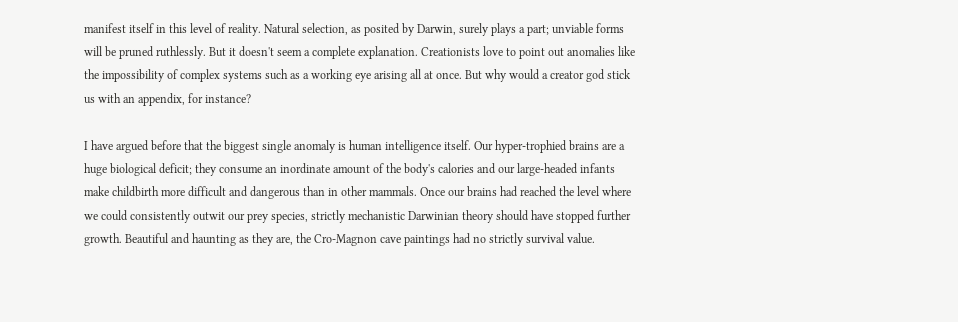manifest itself in this level of reality. Natural selection, as posited by Darwin, surely plays a part; unviable forms will be pruned ruthlessly. But it doesn't seem a complete explanation. Creationists love to point out anomalies like the impossibility of complex systems such as a working eye arising all at once. But why would a creator god stick us with an appendix, for instance?

I have argued before that the biggest single anomaly is human intelligence itself. Our hyper-trophied brains are a huge biological deficit; they consume an inordinate amount of the body's calories and our large-headed infants make childbirth more difficult and dangerous than in other mammals. Once our brains had reached the level where we could consistently outwit our prey species, strictly mechanistic Darwinian theory should have stopped further growth. Beautiful and haunting as they are, the Cro-Magnon cave paintings had no strictly survival value.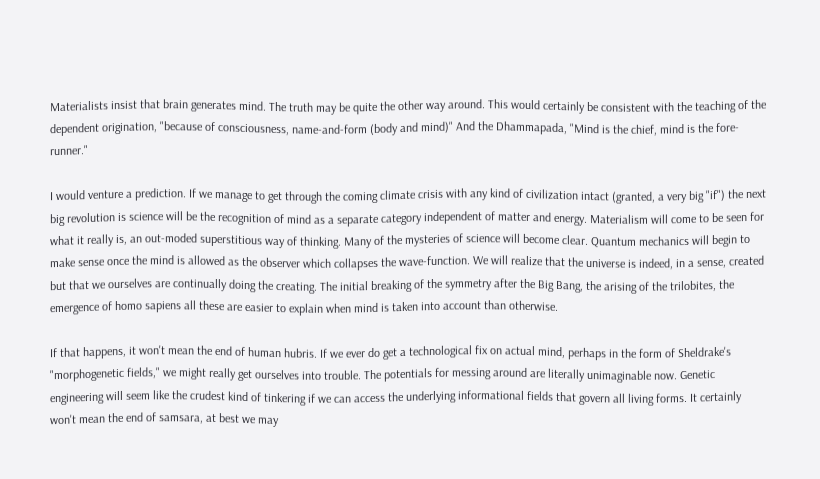Materialists insist that brain generates mind. The truth may be quite the other way around. This would certainly be consistent with the teaching of the dependent origination, "because of consciousness, name-and-form (body and mind)" And the Dhammapada, "Mind is the chief, mind is the fore-runner."

I would venture a prediction. If we manage to get through the coming climate crisis with any kind of civilization intact (granted, a very big "if") the next big revolution is science will be the recognition of mind as a separate category independent of matter and energy. Materialism will come to be seen for what it really is, an out-moded superstitious way of thinking. Many of the mysteries of science will become clear. Quantum mechanics will begin to make sense once the mind is allowed as the observer which collapses the wave-function. We will realize that the universe is indeed, in a sense, created but that we ourselves are continually doing the creating. The initial breaking of the symmetry after the Big Bang, the arising of the trilobites, the emergence of homo sapiens all these are easier to explain when mind is taken into account than otherwise.

If that happens, it won't mean the end of human hubris. If we ever do get a technological fix on actual mind, perhaps in the form of Sheldrake's "morphogenetic fields," we might really get ourselves into trouble. The potentials for messing around are literally unimaginable now. Genetic engineering will seem like the crudest kind of tinkering if we can access the underlying informational fields that govern all living forms. It certainly won't mean the end of samsara, at best we may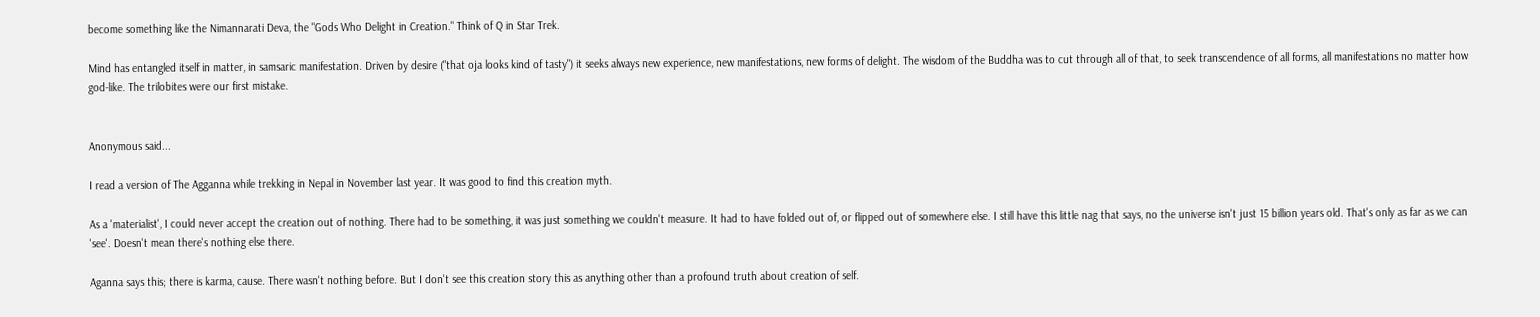become something like the Nimannarati Deva, the "Gods Who Delight in Creation." Think of Q in Star Trek.

Mind has entangled itself in matter, in samsaric manifestation. Driven by desire ("that oja looks kind of tasty") it seeks always new experience, new manifestations, new forms of delight. The wisdom of the Buddha was to cut through all of that, to seek transcendence of all forms, all manifestations no matter how god-like. The trilobites were our first mistake.


Anonymous said...

I read a version of The Agganna while trekking in Nepal in November last year. It was good to find this creation myth.

As a 'materialist', I could never accept the creation out of nothing. There had to be something, it was just something we couldn't measure. It had to have folded out of, or flipped out of somewhere else. I still have this little nag that says, no the universe isn't just 15 billion years old. That's only as far as we can 'see'. Doesn't mean there's nothing else there.

Aganna says this; there is karma, cause. There wasn't nothing before. But I don't see this creation story this as anything other than a profound truth about creation of self.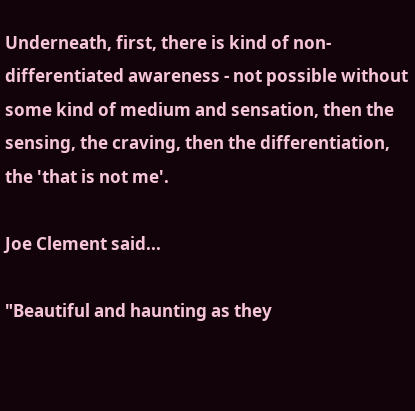Underneath, first, there is kind of non-differentiated awareness - not possible without some kind of medium and sensation, then the sensing, the craving, then the differentiation, the 'that is not me'.

Joe Clement said...

"Beautiful and haunting as they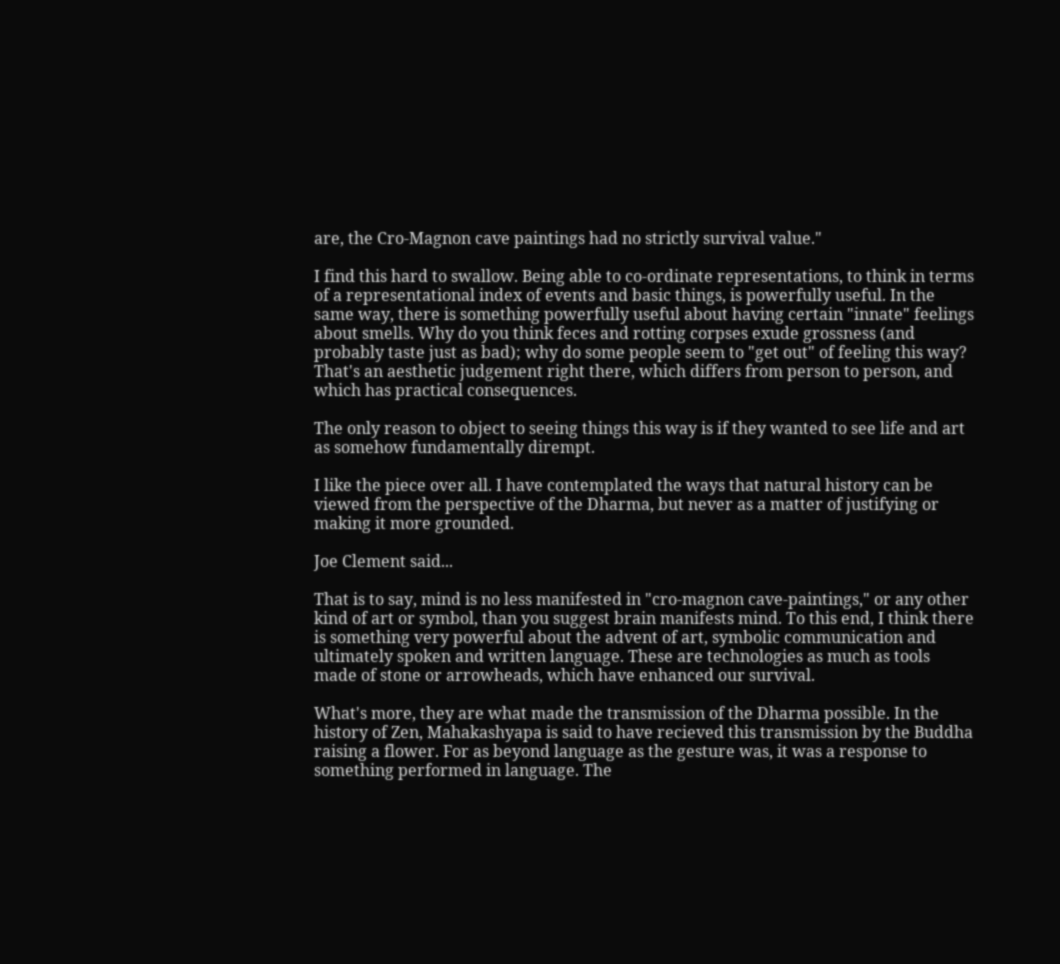are, the Cro-Magnon cave paintings had no strictly survival value."

I find this hard to swallow. Being able to co-ordinate representations, to think in terms of a representational index of events and basic things, is powerfully useful. In the same way, there is something powerfully useful about having certain "innate" feelings about smells. Why do you think feces and rotting corpses exude grossness (and probably taste just as bad); why do some people seem to "get out" of feeling this way? That's an aesthetic judgement right there, which differs from person to person, and which has practical consequences.

The only reason to object to seeing things this way is if they wanted to see life and art as somehow fundamentally dirempt.

I like the piece over all. I have contemplated the ways that natural history can be viewed from the perspective of the Dharma, but never as a matter of justifying or making it more grounded.

Joe Clement said...

That is to say, mind is no less manifested in "cro-magnon cave-paintings," or any other kind of art or symbol, than you suggest brain manifests mind. To this end, I think there is something very powerful about the advent of art, symbolic communication and ultimately spoken and written language. These are technologies as much as tools made of stone or arrowheads, which have enhanced our survival.

What's more, they are what made the transmission of the Dharma possible. In the history of Zen, Mahakashyapa is said to have recieved this transmission by the Buddha raising a flower. For as beyond language as the gesture was, it was a response to something performed in language. The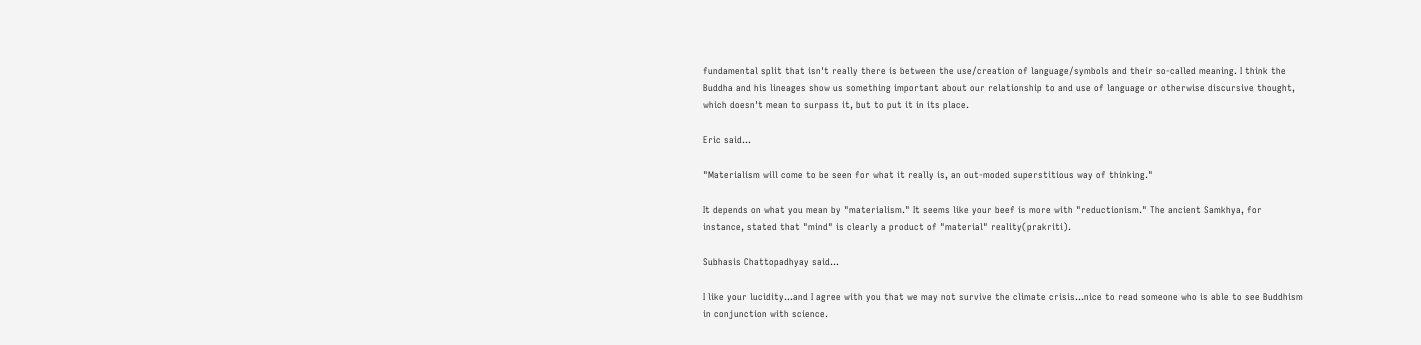fundamental split that isn't really there is between the use/creation of language/symbols and their so-called meaning. I think the Buddha and his lineages show us something important about our relationship to and use of language or otherwise discursive thought, which doesn't mean to surpass it, but to put it in its place.

Eric said...

"Materialism will come to be seen for what it really is, an out-moded superstitious way of thinking."

It depends on what you mean by "materialism." It seems like your beef is more with "reductionism." The ancient Samkhya, for instance, stated that "mind" is clearly a product of "material" reality(prakriti).

Subhasis Chattopadhyay said...

I like your lucidity...and I agree with you that we may not survive the climate crisis...nice to read someone who is able to see Buddhism in conjunction with science.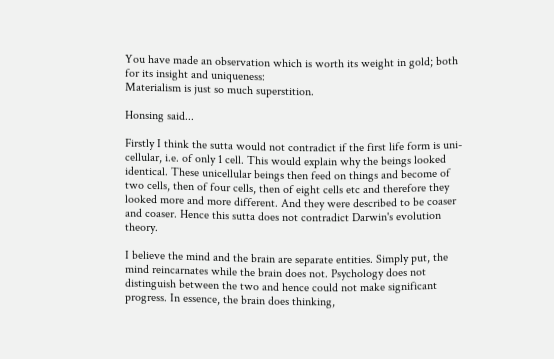You have made an observation which is worth its weight in gold; both for its insight and uniqueness:
Materialism is just so much superstition.

Honsing said...

Firstly I think the sutta would not contradict if the first life form is uni-cellular, i.e. of only 1 cell. This would explain why the beings looked identical. These unicellular beings then feed on things and become of two cells, then of four cells, then of eight cells etc and therefore they looked more and more different. And they were described to be coaser and coaser. Hence this sutta does not contradict Darwin's evolution theory.

I believe the mind and the brain are separate entities. Simply put, the mind reincarnates while the brain does not. Psychology does not distinguish between the two and hence could not make significant progress. In essence, the brain does thinking,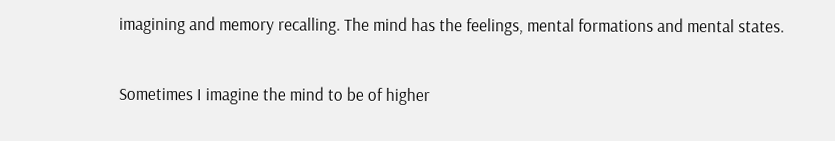imagining and memory recalling. The mind has the feelings, mental formations and mental states.

Sometimes I imagine the mind to be of higher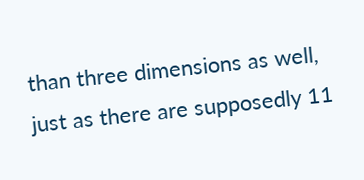than three dimensions as well, just as there are supposedly 11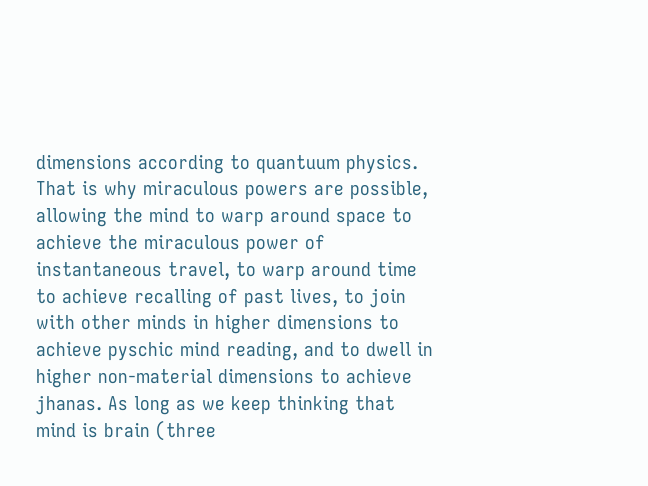dimensions according to quantuum physics. That is why miraculous powers are possible, allowing the mind to warp around space to achieve the miraculous power of instantaneous travel, to warp around time to achieve recalling of past lives, to join with other minds in higher dimensions to achieve pyschic mind reading, and to dwell in higher non-material dimensions to achieve jhanas. As long as we keep thinking that mind is brain (three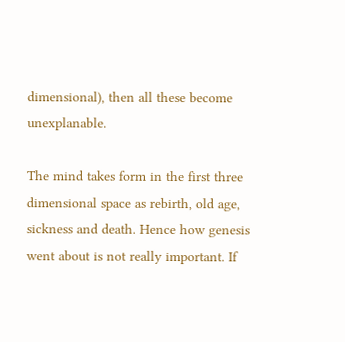dimensional), then all these become unexplanable.

The mind takes form in the first three dimensional space as rebirth, old age, sickness and death. Hence how genesis went about is not really important. If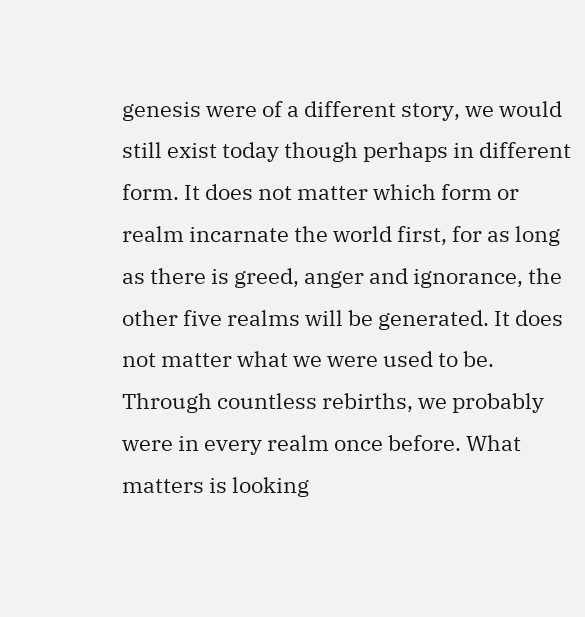genesis were of a different story, we would still exist today though perhaps in different form. It does not matter which form or realm incarnate the world first, for as long as there is greed, anger and ignorance, the other five realms will be generated. It does not matter what we were used to be. Through countless rebirths, we probably were in every realm once before. What matters is looking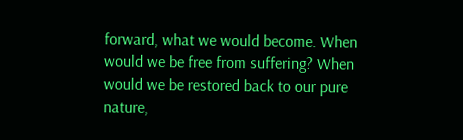forward, what we would become. When would we be free from suffering? When would we be restored back to our pure nature,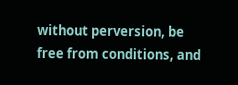without perversion, be free from conditions, and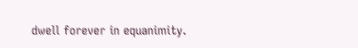dwell forever in equanimity.